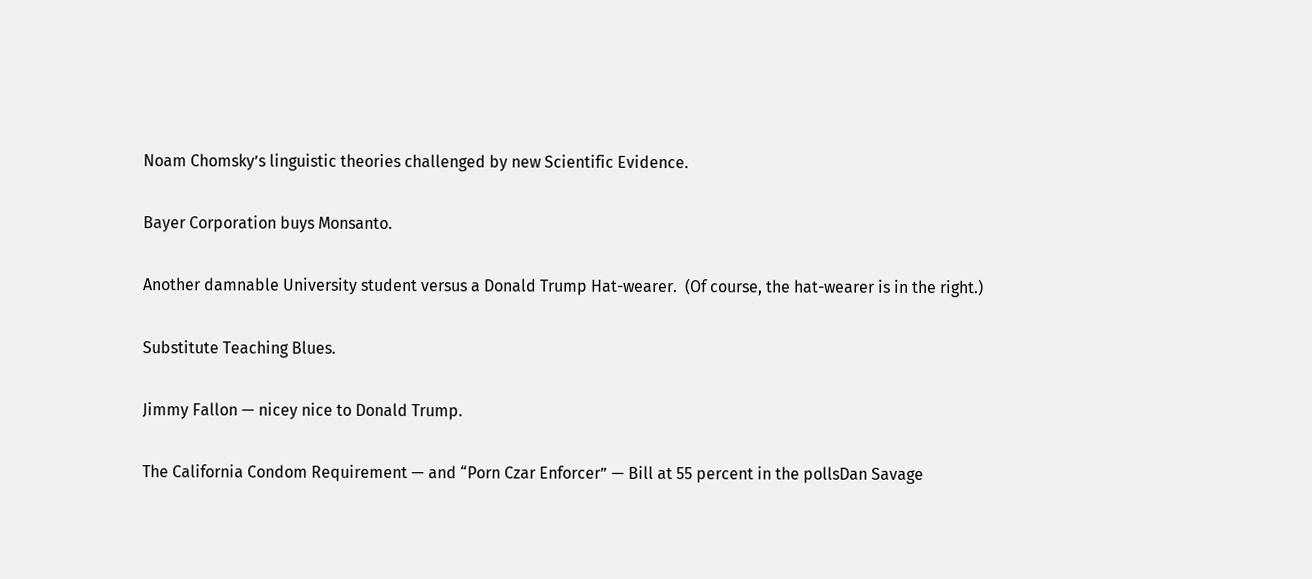Noam Chomsky’s linguistic theories challenged by new Scientific Evidence.

Bayer Corporation buys Monsanto.

Another damnable University student versus a Donald Trump Hat-wearer.  (Of course, the hat-wearer is in the right.)

Substitute Teaching Blues.

Jimmy Fallon — nicey nice to Donald Trump.

The California Condom Requirement — and “Porn Czar Enforcer” — Bill at 55 percent in the pollsDan Savage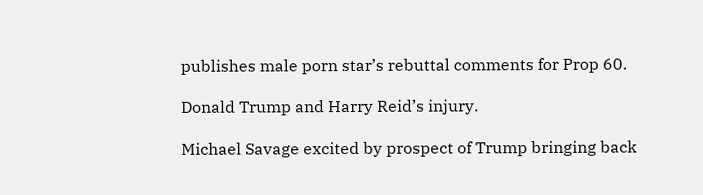publishes male porn star’s rebuttal comments for Prop 60.

Donald Trump and Harry Reid’s injury.

Michael Savage excited by prospect of Trump bringing back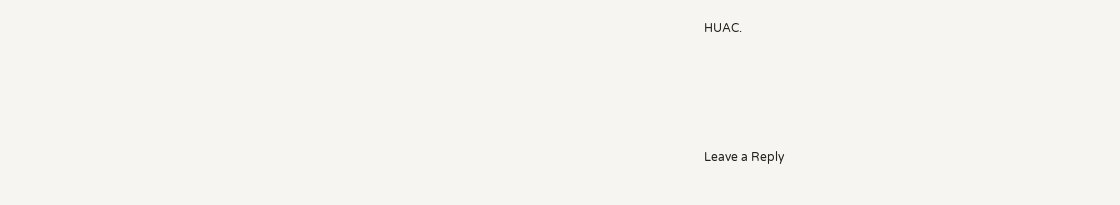HUAC.




Leave a Reply